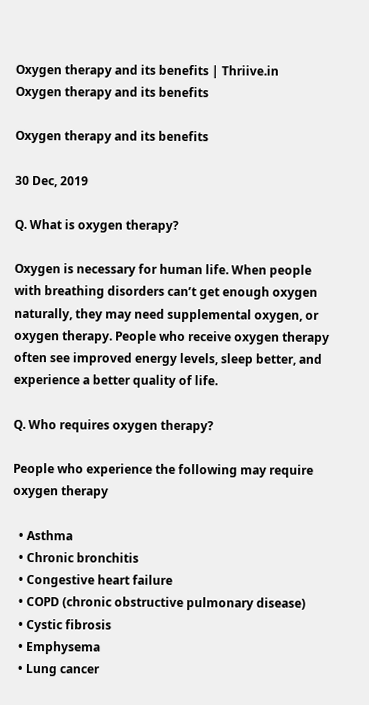Oxygen therapy and its benefits | Thriive.in
Oxygen therapy and its benefits

Oxygen therapy and its benefits

30 Dec, 2019

Q. What is oxygen therapy?

Oxygen is necessary for human life. When people with breathing disorders can’t get enough oxygen naturally, they may need supplemental oxygen, or oxygen therapy. People who receive oxygen therapy often see improved energy levels, sleep better, and experience a better quality of life.

Q. Who requires oxygen therapy?

People who experience the following may require oxygen therapy

  • Asthma
  • Chronic bronchitis
  • Congestive heart failure
  • COPD (chronic obstructive pulmonary disease)
  • Cystic fibrosis
  • Emphysema
  • Lung cancer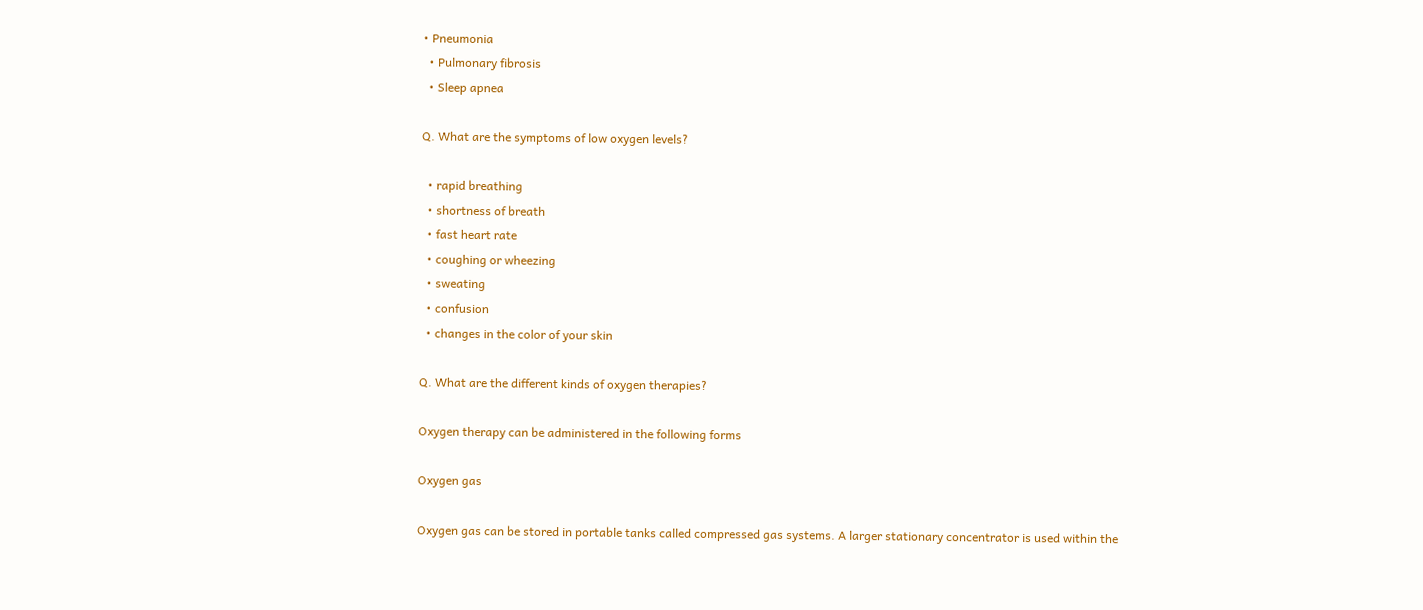• Pneumonia
  • Pulmonary fibrosis
  • Sleep apnea

Q. What are the symptoms of low oxygen levels?

  • rapid breathing
  • shortness of breath
  • fast heart rate
  • coughing or wheezing
  • sweating
  • confusion
  • changes in the color of your skin

Q. What are the different kinds of oxygen therapies?

Oxygen therapy can be administered in the following forms

Oxygen gas

Oxygen gas can be stored in portable tanks called compressed gas systems. A larger stationary concentrator is used within the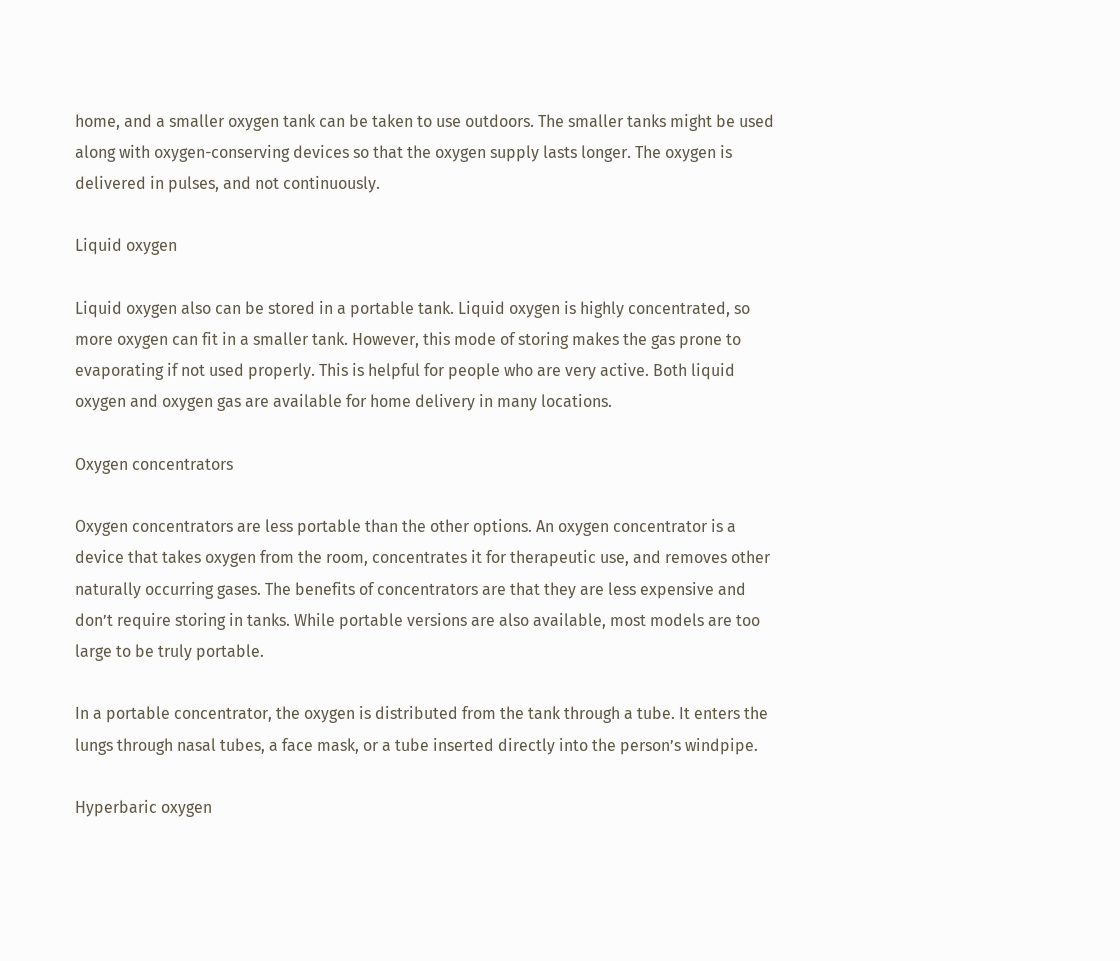home, and a smaller oxygen tank can be taken to use outdoors. The smaller tanks might be used along with oxygen-conserving devices so that the oxygen supply lasts longer. The oxygen is delivered in pulses, and not continuously.

Liquid oxygen

Liquid oxygen also can be stored in a portable tank. Liquid oxygen is highly concentrated, so more oxygen can fit in a smaller tank. However, this mode of storing makes the gas prone to evaporating if not used properly. This is helpful for people who are very active. Both liquid oxygen and oxygen gas are available for home delivery in many locations.

Oxygen concentrators

Oxygen concentrators are less portable than the other options. An oxygen concentrator is a device that takes oxygen from the room, concentrates it for therapeutic use, and removes other naturally occurring gases. The benefits of concentrators are that they are less expensive and don’t require storing in tanks. While portable versions are also available, most models are too large to be truly portable.

In a portable concentrator, the oxygen is distributed from the tank through a tube. It enters the lungs through nasal tubes, a face mask, or a tube inserted directly into the person’s windpipe.

Hyperbaric oxygen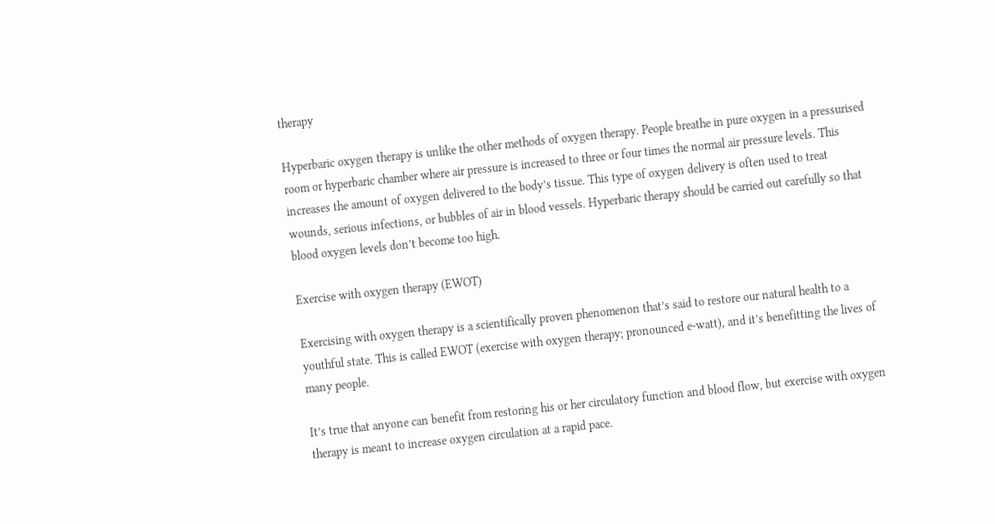therapy

Hyperbaric oxygen therapy is unlike the other methods of oxygen therapy. People breathe in pure oxygen in a pressurised room or hyperbaric chamber where air pressure is increased to three or four times the normal air pressure levels. This increases the amount of oxygen delivered to the body’s tissue. This type of oxygen delivery is often used to treat wounds, serious infections, or bubbles of air in blood vessels. Hyperbaric therapy should be carried out carefully so that blood oxygen levels don’t become too high.

Exercise with oxygen therapy (EWOT)

Exercising with oxygen therapy is a scientifically proven phenomenon that’s said to restore our natural health to a youthful state. This is called EWOT (exercise with oxygen therapy; pronounced e-watt), and it’s benefitting the lives of many people.

It’s true that anyone can benefit from restoring his or her circulatory function and blood flow, but exercise with oxygen therapy is meant to increase oxygen circulation at a rapid pace.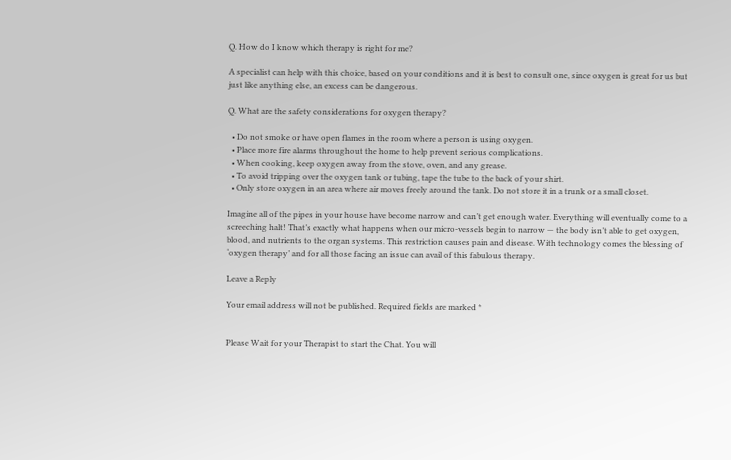Q. How do I know which therapy is right for me?

A specialist can help with this choice, based on your conditions and it is best to consult one, since oxygen is great for us but just like anything else, an excess can be dangerous.

Q. What are the safety considerations for oxygen therapy?

  • Do not smoke or have open flames in the room where a person is using oxygen.
  • Place more fire alarms throughout the home to help prevent serious complications.
  • When cooking, keep oxygen away from the stove, oven, and any grease.
  • To avoid tripping over the oxygen tank or tubing, tape the tube to the back of your shirt.
  • Only store oxygen in an area where air moves freely around the tank. Do not store it in a trunk or a small closet.

Imagine all of the pipes in your house have become narrow and can’t get enough water. Everything will eventually come to a screeching halt! That’s exactly what happens when our micro-vessels begin to narrow — the body isn’t able to get oxygen, blood, and nutrients to the organ systems. This restriction causes pain and disease. With technology comes the blessing of ‘oxygen therapy’ and for all those facing an issue can avail of this fabulous therapy.

Leave a Reply

Your email address will not be published. Required fields are marked *


Please Wait for your Therapist to start the Chat. You will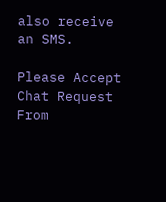also receive an SMS.

Please Accept Chat Request From